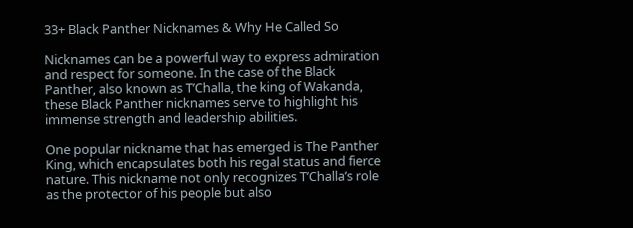33+ Black Panther Nicknames & Why He Called So

Nicknames can be a powerful way to express admiration and respect for someone. In the case of the Black Panther, also known as T’Challa, the king of Wakanda, these Black Panther nicknames serve to highlight his immense strength and leadership abilities.

One popular nickname that has emerged is The Panther King, which encapsulates both his regal status and fierce nature. This nickname not only recognizes T’Challa’s role as the protector of his people but also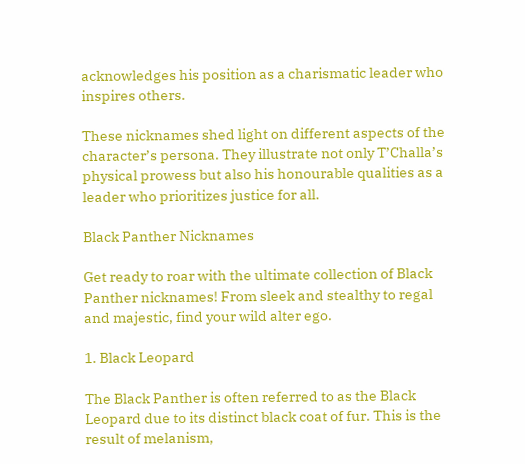acknowledges his position as a charismatic leader who inspires others.

These nicknames shed light on different aspects of the character’s persona. They illustrate not only T’Challa’s physical prowess but also his honourable qualities as a leader who prioritizes justice for all.

Black Panther Nicknames

Get ready to roar with the ultimate collection of Black Panther nicknames! From sleek and stealthy to regal and majestic, find your wild alter ego.

1. Black Leopard

The Black Panther is often referred to as the Black Leopard due to its distinct black coat of fur. This is the result of melanism,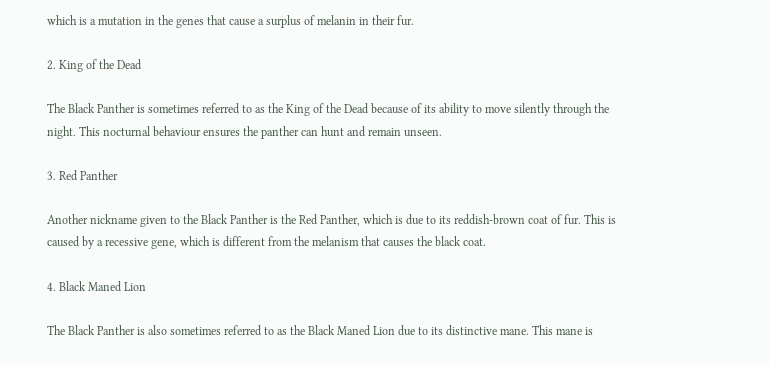which is a mutation in the genes that cause a surplus of melanin in their fur.

2. King of the Dead

The Black Panther is sometimes referred to as the King of the Dead because of its ability to move silently through the night. This nocturnal behaviour ensures the panther can hunt and remain unseen.

3. Red Panther

Another nickname given to the Black Panther is the Red Panther, which is due to its reddish-brown coat of fur. This is caused by a recessive gene, which is different from the melanism that causes the black coat.

4. Black Maned Lion

The Black Panther is also sometimes referred to as the Black Maned Lion due to its distinctive mane. This mane is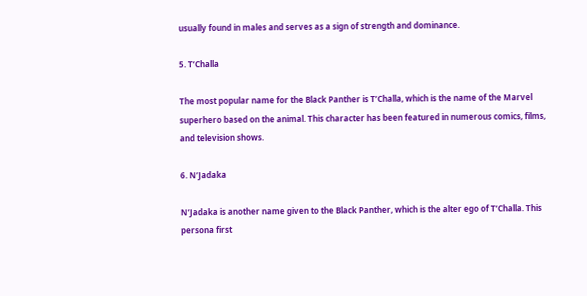usually found in males and serves as a sign of strength and dominance.

5. T’Challa

The most popular name for the Black Panther is T’Challa, which is the name of the Marvel superhero based on the animal. This character has been featured in numerous comics, films, and television shows.

6. N’Jadaka

N’Jadaka is another name given to the Black Panther, which is the alter ego of T’Challa. This persona first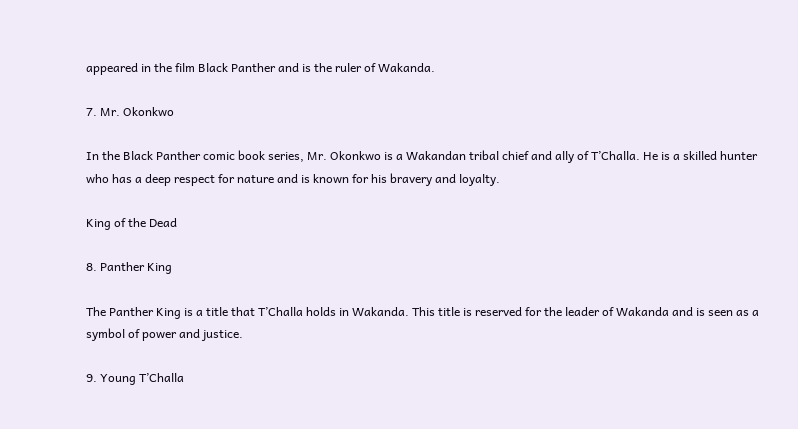appeared in the film Black Panther and is the ruler of Wakanda.

7. Mr. Okonkwo

In the Black Panther comic book series, Mr. Okonkwo is a Wakandan tribal chief and ally of T’Challa. He is a skilled hunter who has a deep respect for nature and is known for his bravery and loyalty.

King of the Dead

8. Panther King

The Panther King is a title that T’Challa holds in Wakanda. This title is reserved for the leader of Wakanda and is seen as a symbol of power and justice.

9. Young T’Challa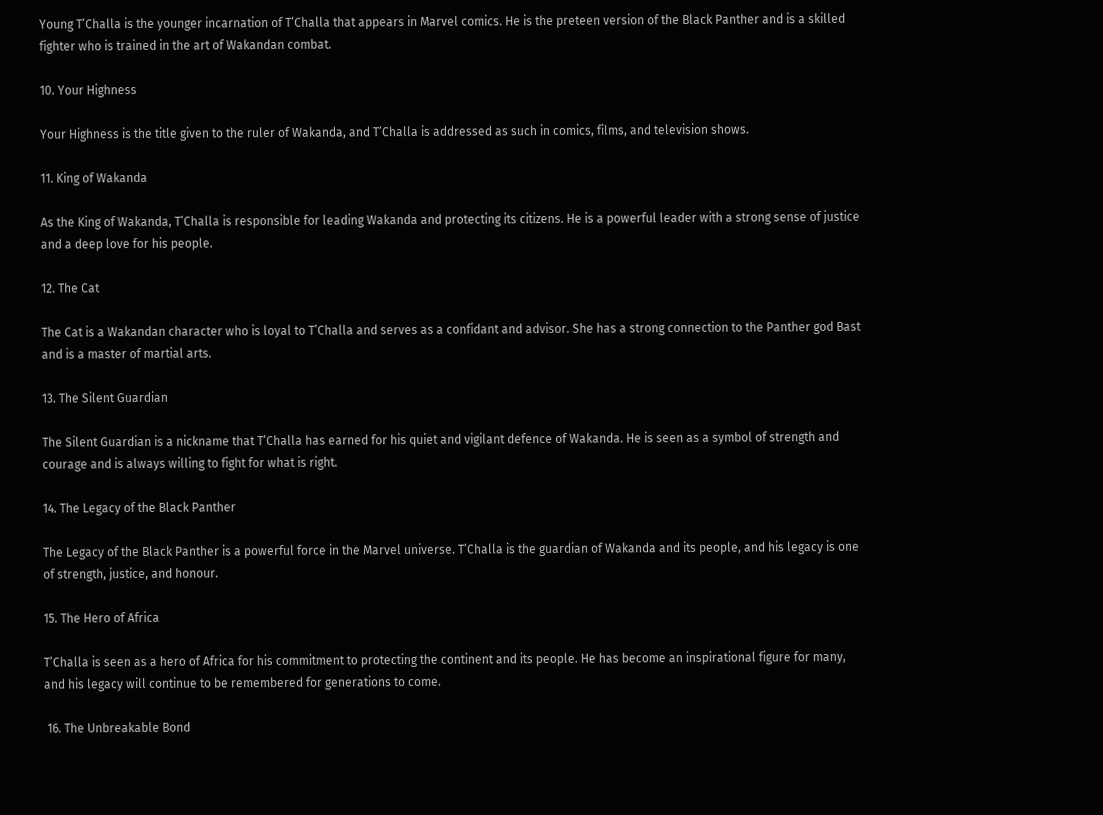Young T’Challa is the younger incarnation of T’Challa that appears in Marvel comics. He is the preteen version of the Black Panther and is a skilled fighter who is trained in the art of Wakandan combat.

10. Your Highness

Your Highness is the title given to the ruler of Wakanda, and T’Challa is addressed as such in comics, films, and television shows.

11. King of Wakanda

As the King of Wakanda, T’Challa is responsible for leading Wakanda and protecting its citizens. He is a powerful leader with a strong sense of justice and a deep love for his people.

12. The Cat

The Cat is a Wakandan character who is loyal to T’Challa and serves as a confidant and advisor. She has a strong connection to the Panther god Bast and is a master of martial arts.

13. The Silent Guardian

The Silent Guardian is a nickname that T’Challa has earned for his quiet and vigilant defence of Wakanda. He is seen as a symbol of strength and courage and is always willing to fight for what is right.

14. The Legacy of the Black Panther

The Legacy of the Black Panther is a powerful force in the Marvel universe. T’Challa is the guardian of Wakanda and its people, and his legacy is one of strength, justice, and honour.

15. The Hero of Africa

T’Challa is seen as a hero of Africa for his commitment to protecting the continent and its people. He has become an inspirational figure for many, and his legacy will continue to be remembered for generations to come.

 16. The Unbreakable Bond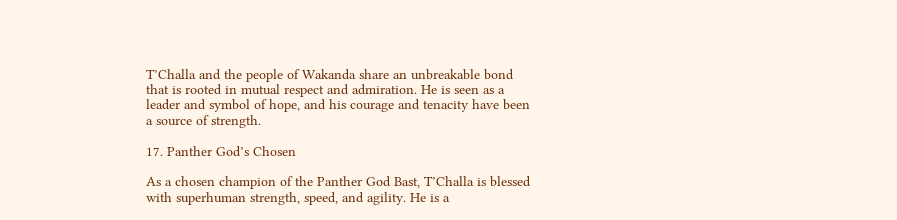T’Challa and the people of Wakanda share an unbreakable bond that is rooted in mutual respect and admiration. He is seen as a leader and symbol of hope, and his courage and tenacity have been a source of strength.

17. Panther God’s Chosen

As a chosen champion of the Panther God Bast, T’Challa is blessed with superhuman strength, speed, and agility. He is a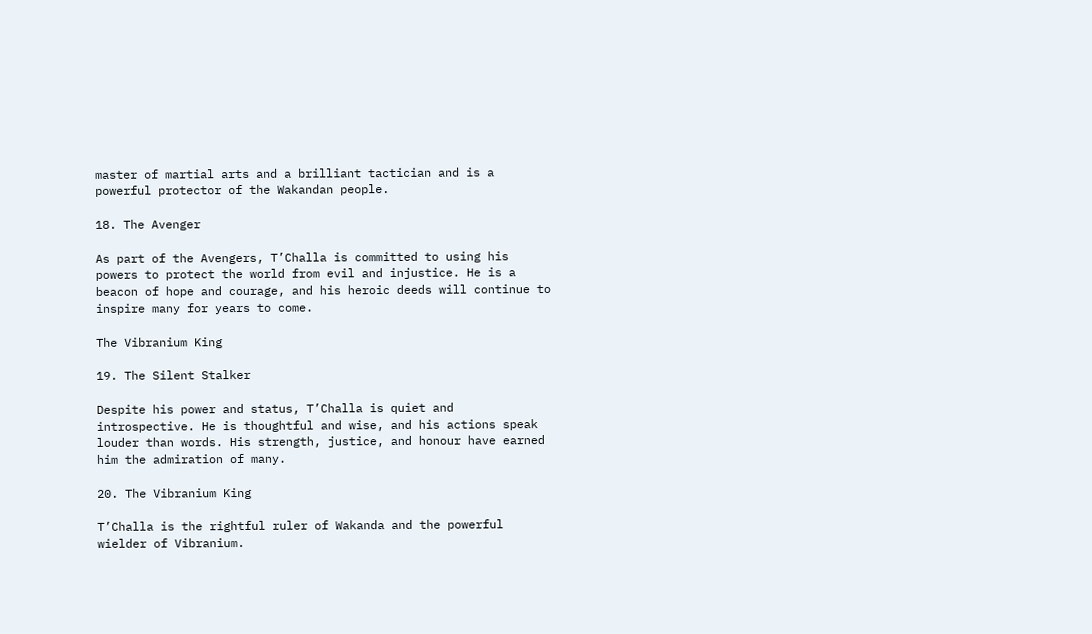master of martial arts and a brilliant tactician and is a powerful protector of the Wakandan people.

18. The Avenger

As part of the Avengers, T’Challa is committed to using his powers to protect the world from evil and injustice. He is a beacon of hope and courage, and his heroic deeds will continue to inspire many for years to come.

The Vibranium King

19. The Silent Stalker

Despite his power and status, T’Challa is quiet and introspective. He is thoughtful and wise, and his actions speak louder than words. His strength, justice, and honour have earned him the admiration of many.

20. The Vibranium King

T’Challa is the rightful ruler of Wakanda and the powerful wielder of Vibranium.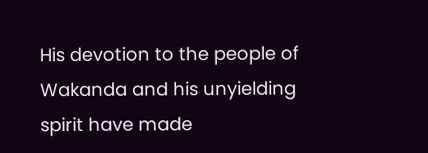His devotion to the people of Wakanda and his unyielding spirit have made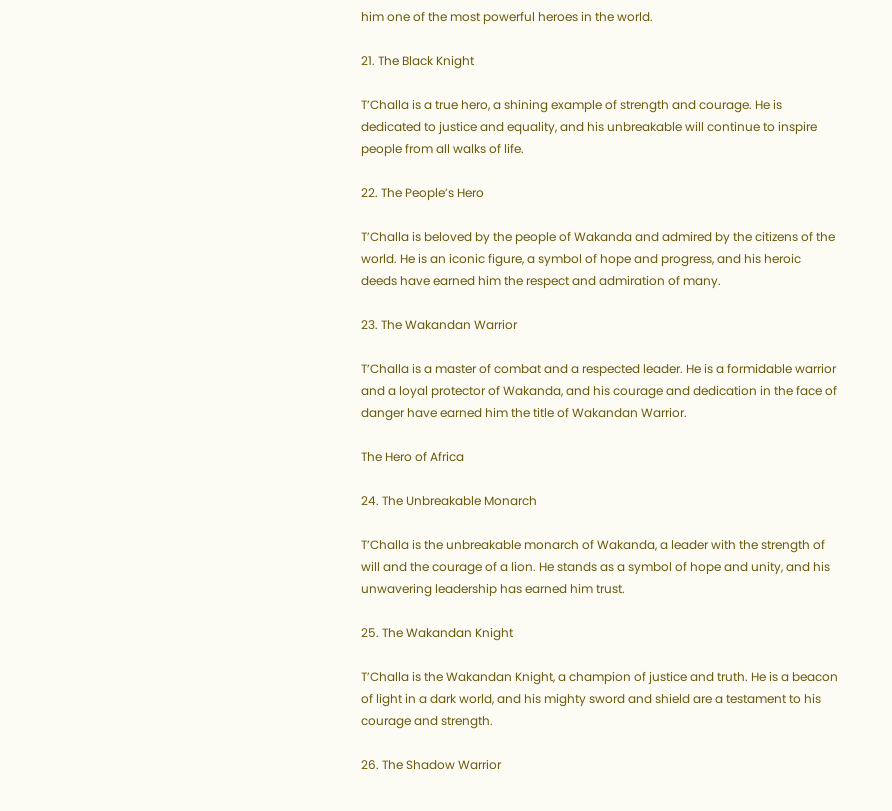him one of the most powerful heroes in the world.

21. The Black Knight

T’Challa is a true hero, a shining example of strength and courage. He is dedicated to justice and equality, and his unbreakable will continue to inspire people from all walks of life.

22. The People’s Hero

T’Challa is beloved by the people of Wakanda and admired by the citizens of the world. He is an iconic figure, a symbol of hope and progress, and his heroic deeds have earned him the respect and admiration of many.

23. The Wakandan Warrior

T’Challa is a master of combat and a respected leader. He is a formidable warrior and a loyal protector of Wakanda, and his courage and dedication in the face of danger have earned him the title of Wakandan Warrior.

The Hero of Africa

24. The Unbreakable Monarch

T’Challa is the unbreakable monarch of Wakanda, a leader with the strength of will and the courage of a lion. He stands as a symbol of hope and unity, and his unwavering leadership has earned him trust.

25. The Wakandan Knight

T’Challa is the Wakandan Knight, a champion of justice and truth. He is a beacon of light in a dark world, and his mighty sword and shield are a testament to his courage and strength.

26. The Shadow Warrior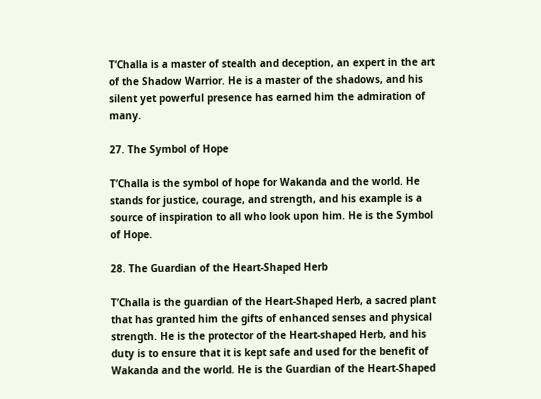T’Challa is a master of stealth and deception, an expert in the art of the Shadow Warrior. He is a master of the shadows, and his silent yet powerful presence has earned him the admiration of many.

27. The Symbol of Hope

T’Challa is the symbol of hope for Wakanda and the world. He stands for justice, courage, and strength, and his example is a source of inspiration to all who look upon him. He is the Symbol of Hope.

28. The Guardian of the Heart-Shaped Herb

T’Challa is the guardian of the Heart-Shaped Herb, a sacred plant that has granted him the gifts of enhanced senses and physical strength. He is the protector of the Heart-shaped Herb, and his duty is to ensure that it is kept safe and used for the benefit of Wakanda and the world. He is the Guardian of the Heart-Shaped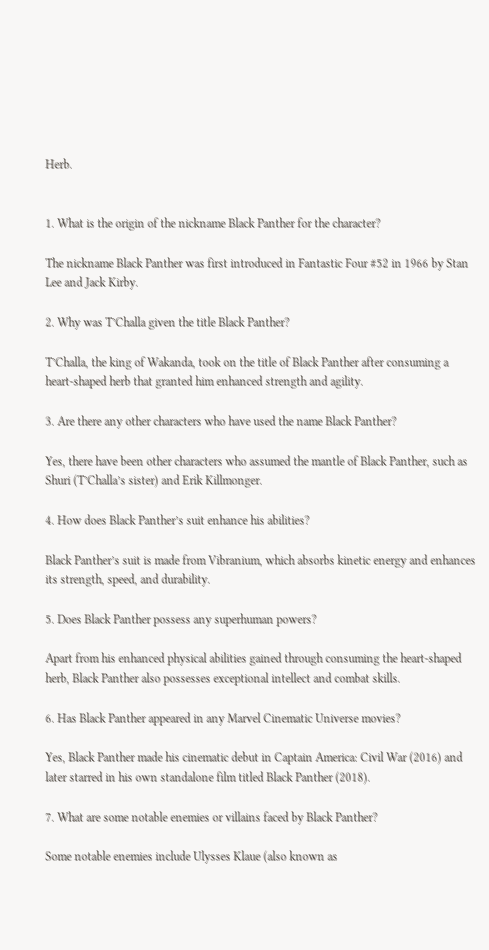Herb.


1. What is the origin of the nickname Black Panther for the character?

The nickname Black Panther was first introduced in Fantastic Four #52 in 1966 by Stan Lee and Jack Kirby.

2. Why was T’Challa given the title Black Panther?

T’Challa, the king of Wakanda, took on the title of Black Panther after consuming a heart-shaped herb that granted him enhanced strength and agility.

3. Are there any other characters who have used the name Black Panther?

Yes, there have been other characters who assumed the mantle of Black Panther, such as Shuri (T’Challa’s sister) and Erik Killmonger.

4. How does Black Panther’s suit enhance his abilities?

Black Panther’s suit is made from Vibranium, which absorbs kinetic energy and enhances its strength, speed, and durability.

5. Does Black Panther possess any superhuman powers?

Apart from his enhanced physical abilities gained through consuming the heart-shaped herb, Black Panther also possesses exceptional intellect and combat skills.

6. Has Black Panther appeared in any Marvel Cinematic Universe movies?

Yes, Black Panther made his cinematic debut in Captain America: Civil War (2016) and later starred in his own standalone film titled Black Panther (2018).

7. What are some notable enemies or villains faced by Black Panther?

Some notable enemies include Ulysses Klaue (also known as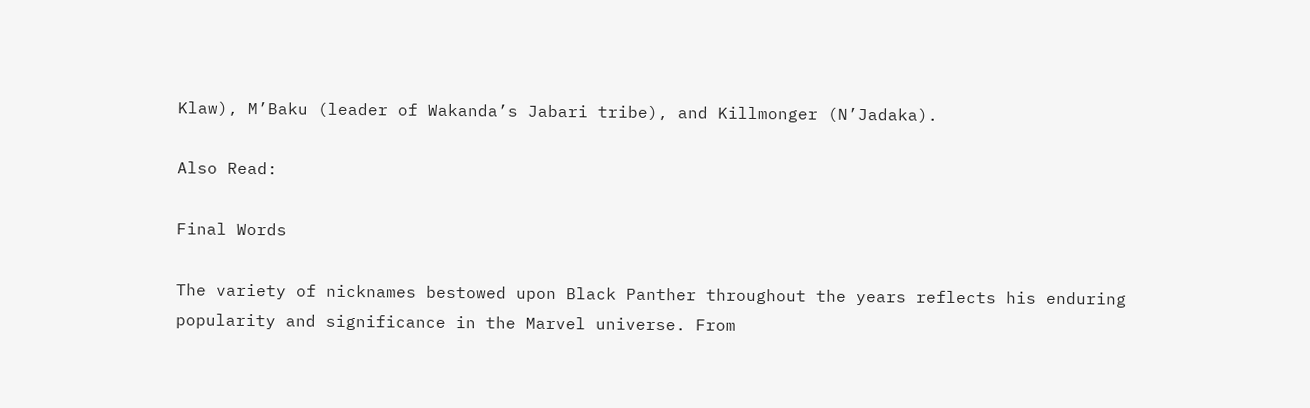Klaw), M’Baku (leader of Wakanda’s Jabari tribe), and Killmonger (N’Jadaka).

Also Read:

Final Words

The variety of nicknames bestowed upon Black Panther throughout the years reflects his enduring popularity and significance in the Marvel universe. From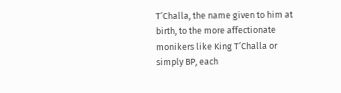T’Challa, the name given to him at birth, to the more affectionate monikers like King T’Challa or simply BP, each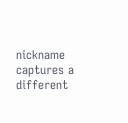nickname captures a different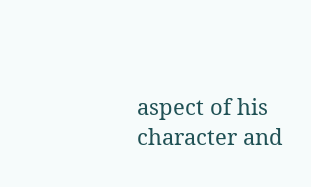aspect of his character and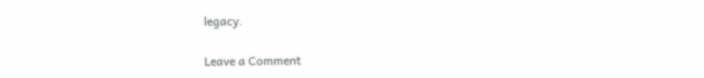legacy.

Leave a Comment